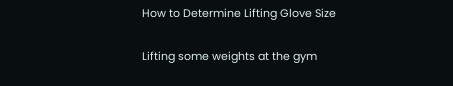How to Determine Lifting Glove Size

Lifting some weights at the gym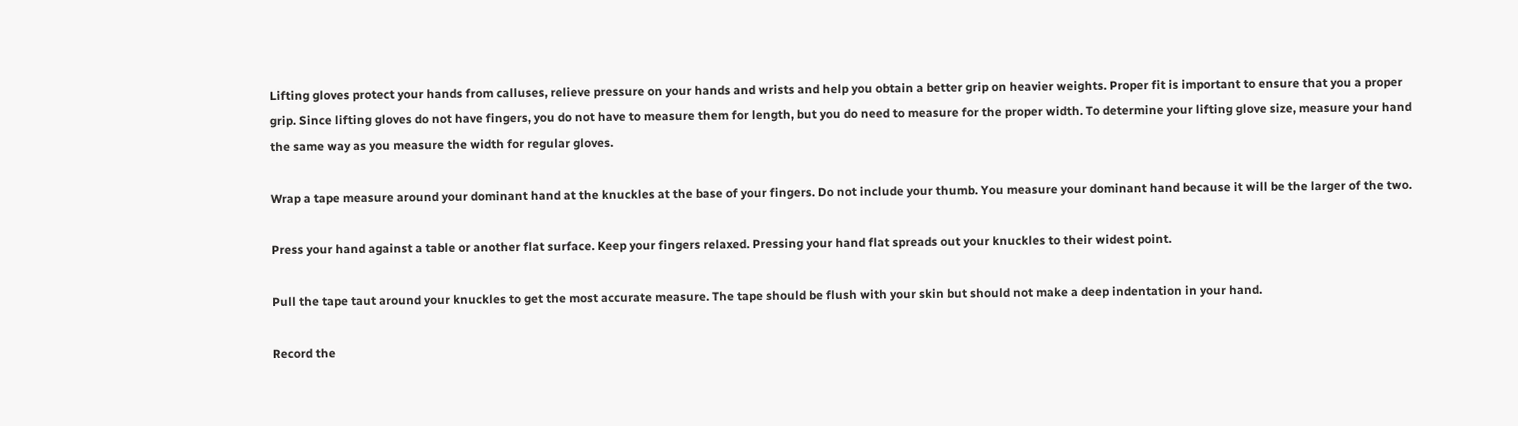Lifting gloves protect your hands from calluses, relieve pressure on your hands and wrists and help you obtain a better grip on heavier weights. Proper fit is important to ensure that you a proper grip. Since lifting gloves do not have fingers, you do not have to measure them for length, but you do need to measure for the proper width. To determine your lifting glove size, measure your hand the same way as you measure the width for regular gloves.

Wrap a tape measure around your dominant hand at the knuckles at the base of your fingers. Do not include your thumb. You measure your dominant hand because it will be the larger of the two.

Press your hand against a table or another flat surface. Keep your fingers relaxed. Pressing your hand flat spreads out your knuckles to their widest point.

Pull the tape taut around your knuckles to get the most accurate measure. The tape should be flush with your skin but should not make a deep indentation in your hand.

Record the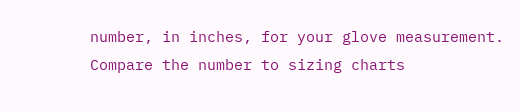number, in inches, for your glove measurement. Compare the number to sizing charts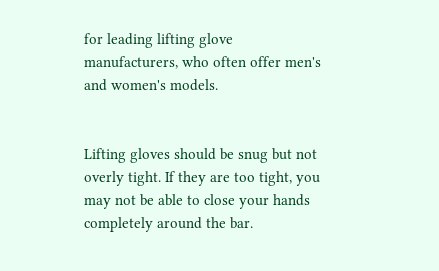for leading lifting glove manufacturers, who often offer men's and women's models.


Lifting gloves should be snug but not overly tight. If they are too tight, you may not be able to close your hands completely around the bar.